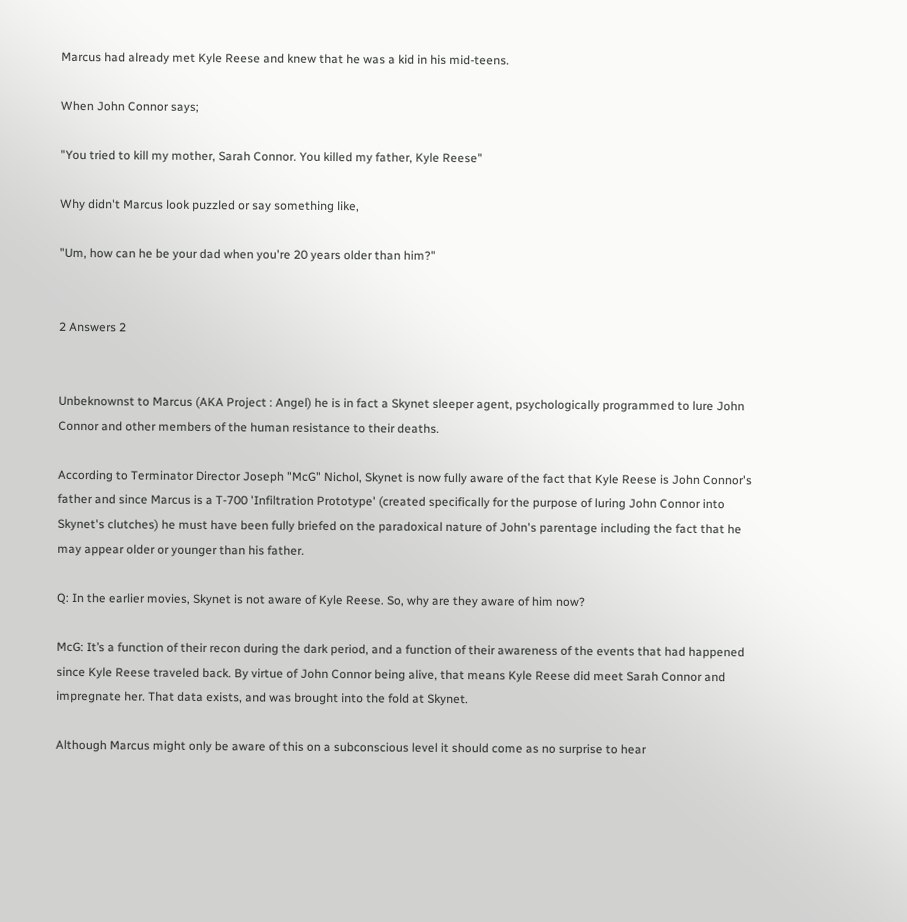Marcus had already met Kyle Reese and knew that he was a kid in his mid-teens.

When John Connor says;

"You tried to kill my mother, Sarah Connor. You killed my father, Kyle Reese"

Why didn't Marcus look puzzled or say something like,

"Um, how can he be your dad when you're 20 years older than him?"


2 Answers 2


Unbeknownst to Marcus (AKA Project : Angel) he is in fact a Skynet sleeper agent, psychologically programmed to lure John Connor and other members of the human resistance to their deaths.

According to Terminator Director Joseph "McG" Nichol, Skynet is now fully aware of the fact that Kyle Reese is John Connor's father and since Marcus is a T-700 'Infiltration Prototype' (created specifically for the purpose of luring John Connor into Skynet's clutches) he must have been fully briefed on the paradoxical nature of John's parentage including the fact that he may appear older or younger than his father.

Q: In the earlier movies, Skynet is not aware of Kyle Reese. So, why are they aware of him now?

McG: It’s a function of their recon during the dark period, and a function of their awareness of the events that had happened since Kyle Reese traveled back. By virtue of John Connor being alive, that means Kyle Reese did meet Sarah Connor and impregnate her. That data exists, and was brought into the fold at Skynet.

Although Marcus might only be aware of this on a subconscious level it should come as no surprise to hear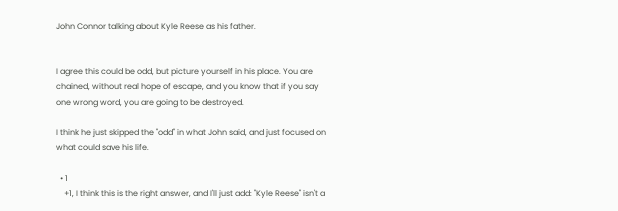John Connor talking about Kyle Reese as his father.


I agree this could be odd, but picture yourself in his place. You are chained, without real hope of escape, and you know that if you say one wrong word, you are going to be destroyed.

I think he just skipped the "odd" in what John said, and just focused on what could save his life.

  • 1
    +1, I think this is the right answer, and I'll just add: "Kyle Reese" isn't a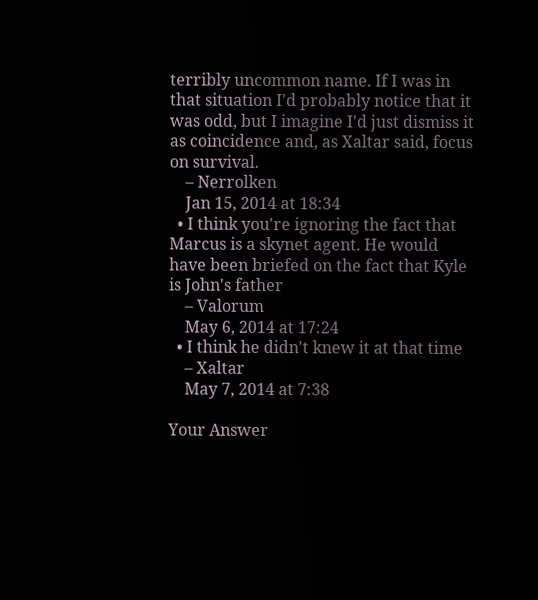terribly uncommon name. If I was in that situation I'd probably notice that it was odd, but I imagine I'd just dismiss it as coincidence and, as Xaltar said, focus on survival.
    – Nerrolken
    Jan 15, 2014 at 18:34
  • I think you're ignoring the fact that Marcus is a skynet agent. He would have been briefed on the fact that Kyle is John's father
    – Valorum
    May 6, 2014 at 17:24
  • I think he didn't knew it at that time
    – Xaltar
    May 7, 2014 at 7:38

Your Answer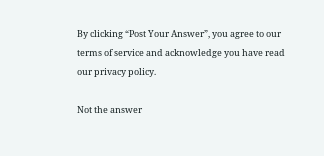By clicking “Post Your Answer”, you agree to our terms of service and acknowledge you have read our privacy policy.

Not the answer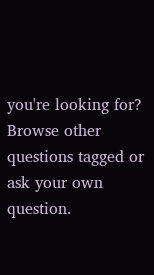you're looking for? Browse other questions tagged or ask your own question.